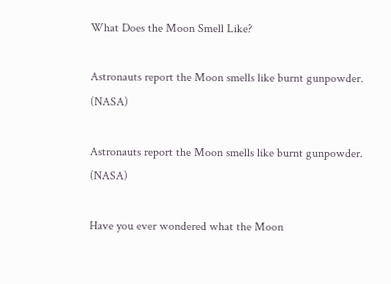What Does the Moon Smell Like?

Astronauts report the Moon smells like burnt gunpowder. (NASA)

Astronauts report the Moon smells like burnt gunpowder. (NASA)

Have you ever wondered what the Moon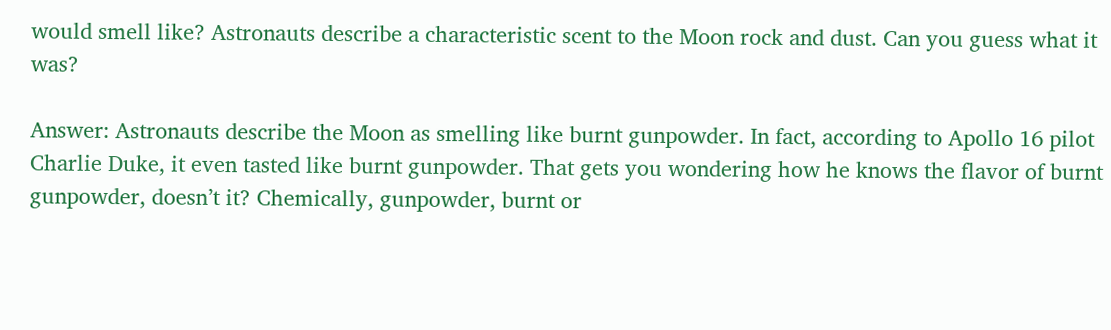would smell like? Astronauts describe a characteristic scent to the Moon rock and dust. Can you guess what it was?

Answer: Astronauts describe the Moon as smelling like burnt gunpowder. In fact, according to Apollo 16 pilot Charlie Duke, it even tasted like burnt gunpowder. That gets you wondering how he knows the flavor of burnt gunpowder, doesn’t it? Chemically, gunpowder, burnt or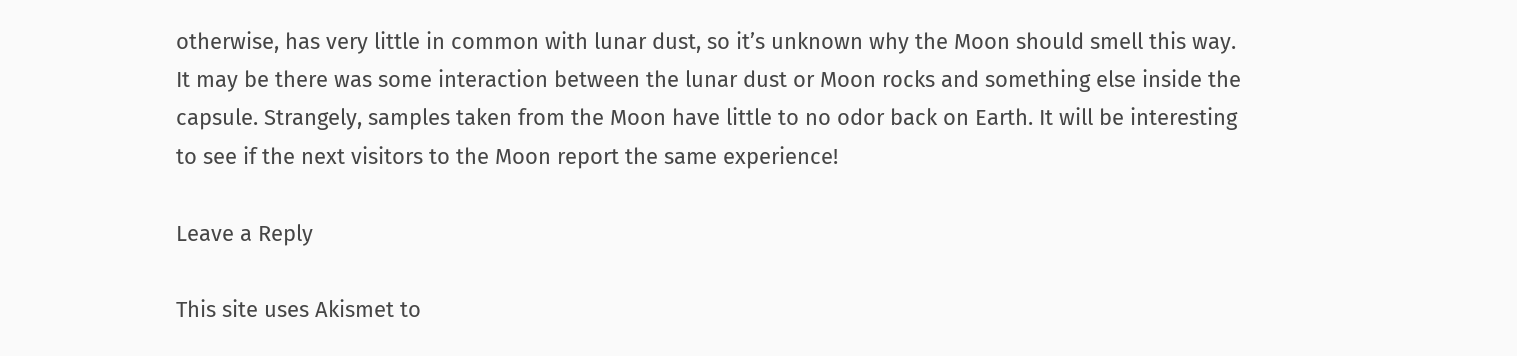otherwise, has very little in common with lunar dust, so it’s unknown why the Moon should smell this way. It may be there was some interaction between the lunar dust or Moon rocks and something else inside the capsule. Strangely, samples taken from the Moon have little to no odor back on Earth. It will be interesting to see if the next visitors to the Moon report the same experience!

Leave a Reply

This site uses Akismet to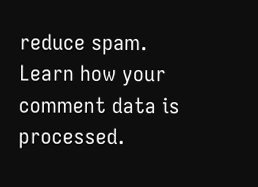reduce spam. Learn how your comment data is processed.